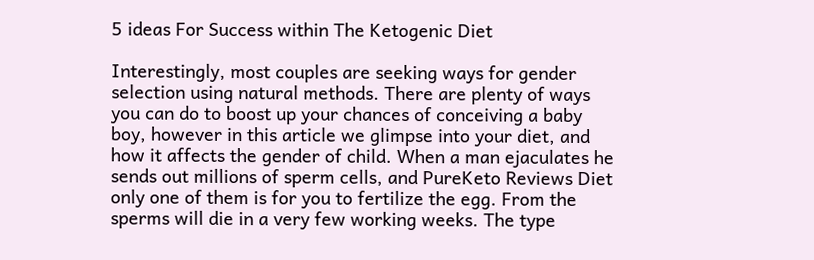5 ideas For Success within The Ketogenic Diet

Interestingly, most couples are seeking ways for gender selection using natural methods. There are plenty of ways you can do to boost up your chances of conceiving a baby boy, however in this article we glimpse into your diet, and how it affects the gender of child. When a man ejaculates he sends out millions of sperm cells, and PureKeto Reviews Diet only one of them is for you to fertilize the egg. From the sperms will die in a very few working weeks. The type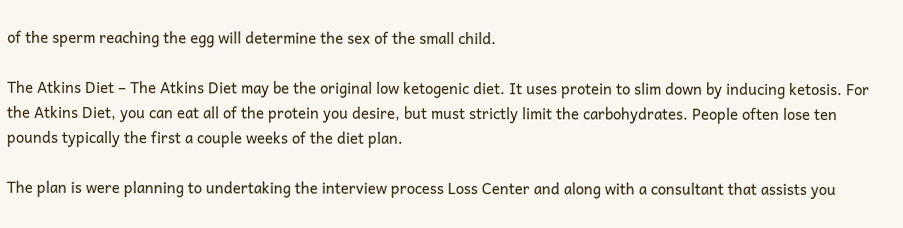of the sperm reaching the egg will determine the sex of the small child.

The Atkins Diet – The Atkins Diet may be the original low ketogenic diet. It uses protein to slim down by inducing ketosis. For the Atkins Diet, you can eat all of the protein you desire, but must strictly limit the carbohydrates. People often lose ten pounds typically the first a couple weeks of the diet plan.

The plan is were planning to undertaking the interview process Loss Center and along with a consultant that assists you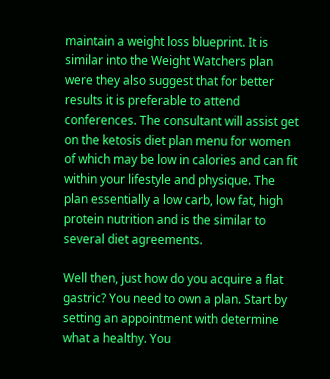maintain a weight loss blueprint. It is similar into the Weight Watchers plan were they also suggest that for better results it is preferable to attend conferences. The consultant will assist get on the ketosis diet plan menu for women of which may be low in calories and can fit within your lifestyle and physique. The plan essentially a low carb, low fat, high protein nutrition and is the similar to several diet agreements.

Well then, just how do you acquire a flat gastric? You need to own a plan. Start by setting an appointment with determine what a healthy. You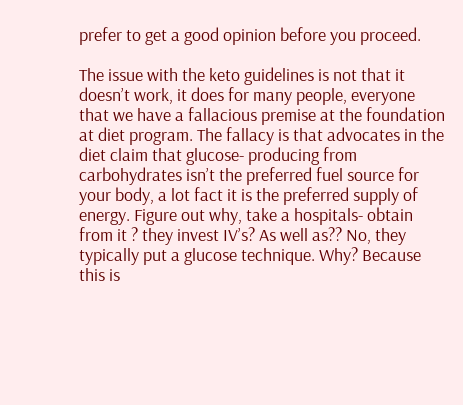prefer to get a good opinion before you proceed.

The issue with the keto guidelines is not that it doesn’t work, it does for many people, everyone that we have a fallacious premise at the foundation at diet program. The fallacy is that advocates in the diet claim that glucose- producing from carbohydrates isn’t the preferred fuel source for your body, a lot fact it is the preferred supply of energy. Figure out why, take a hospitals- obtain from it ? they invest IV’s? As well as?? No, they typically put a glucose technique. Why? Because this is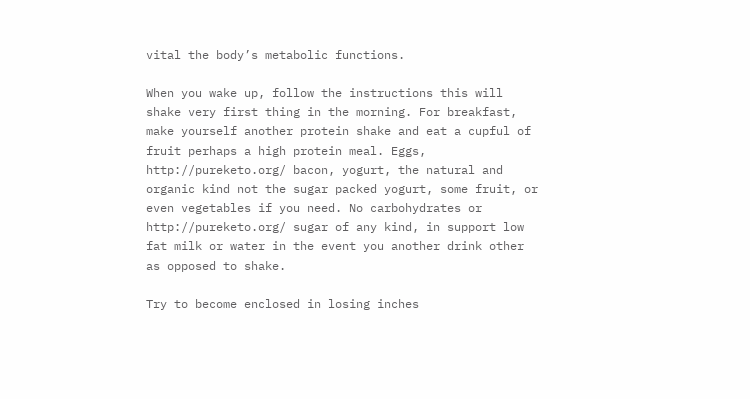vital the body’s metabolic functions.

When you wake up, follow the instructions this will shake very first thing in the morning. For breakfast, make yourself another protein shake and eat a cupful of fruit perhaps a high protein meal. Eggs, http://pureketo.org/ bacon, yogurt, the natural and organic kind not the sugar packed yogurt, some fruit, or even vegetables if you need. No carbohydrates or http://pureketo.org/ sugar of any kind, in support low fat milk or water in the event you another drink other as opposed to shake.

Try to become enclosed in losing inches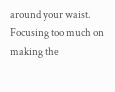around your waist. Focusing too much on making the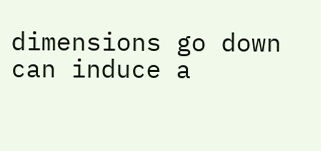dimensions go down can induce a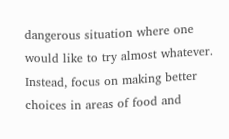dangerous situation where one would like to try almost whatever. Instead, focus on making better choices in areas of food and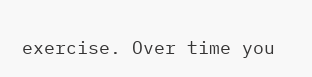exercise. Over time you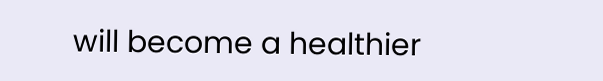will become a healthier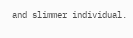and slimmer individual.